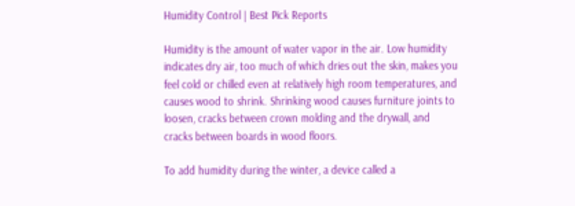Humidity Control | Best Pick Reports

Humidity is the amount of water vapor in the air. Low humidity indicates dry air, too much of which dries out the skin, makes you feel cold or chilled even at relatively high room temperatures, and causes wood to shrink. Shrinking wood causes furniture joints to loosen, cracks between crown molding and the drywall, and cracks between boards in wood floors.

To add humidity during the winter, a device called a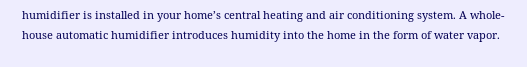humidifier is installed in your home’s central heating and air conditioning system. A whole-house automatic humidifier introduces humidity into the home in the form of water vapor.